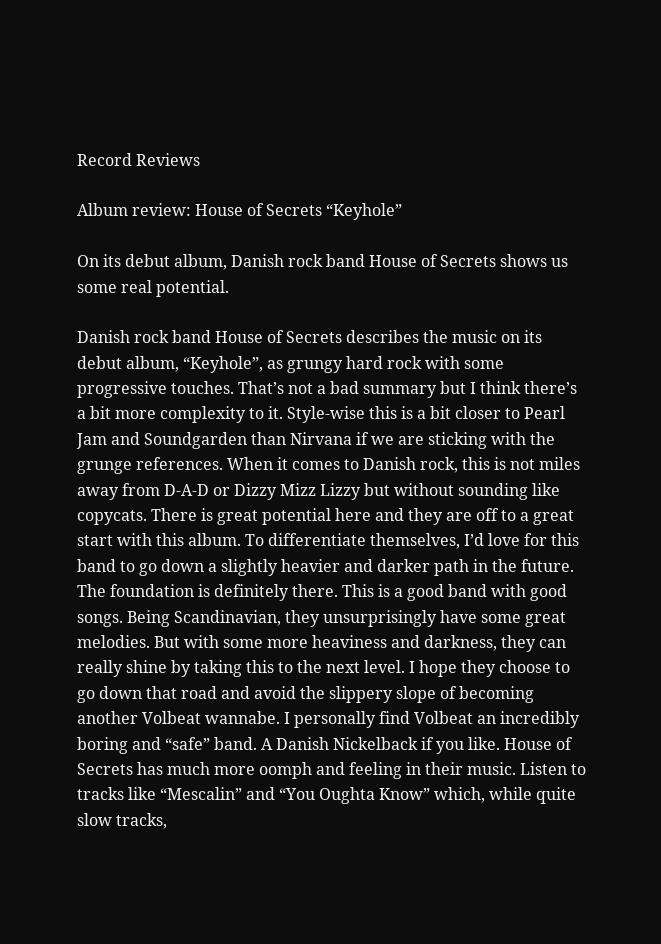Record Reviews

Album review: House of Secrets “Keyhole”

On its debut album, Danish rock band House of Secrets shows us some real potential.

Danish rock band House of Secrets describes the music on its debut album, “Keyhole”, as grungy hard rock with some progressive touches. That’s not a bad summary but I think there’s a bit more complexity to it. Style-wise this is a bit closer to Pearl Jam and Soundgarden than Nirvana if we are sticking with the grunge references. When it comes to Danish rock, this is not miles away from D-A-D or Dizzy Mizz Lizzy but without sounding like copycats. There is great potential here and they are off to a great start with this album. To differentiate themselves, I’d love for this band to go down a slightly heavier and darker path in the future. The foundation is definitely there. This is a good band with good songs. Being Scandinavian, they unsurprisingly have some great melodies. But with some more heaviness and darkness, they can really shine by taking this to the next level. I hope they choose to go down that road and avoid the slippery slope of becoming another Volbeat wannabe. I personally find Volbeat an incredibly boring and “safe” band. A Danish Nickelback if you like. House of Secrets has much more oomph and feeling in their music. Listen to tracks like “Mescalin” and “You Oughta Know” which, while quite slow tracks,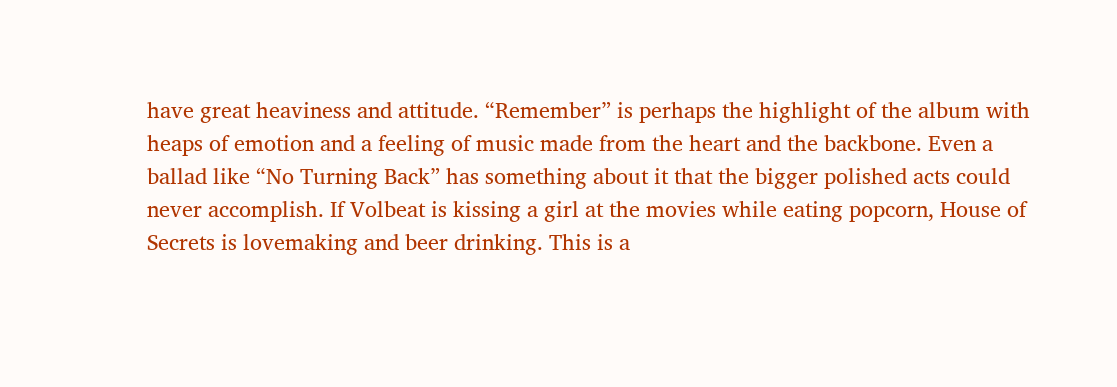have great heaviness and attitude. “Remember” is perhaps the highlight of the album with heaps of emotion and a feeling of music made from the heart and the backbone. Even a ballad like “No Turning Back” has something about it that the bigger polished acts could never accomplish. If Volbeat is kissing a girl at the movies while eating popcorn, House of Secrets is lovemaking and beer drinking. This is a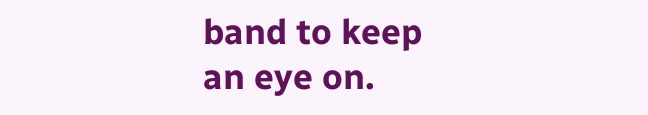band to keep an eye on.